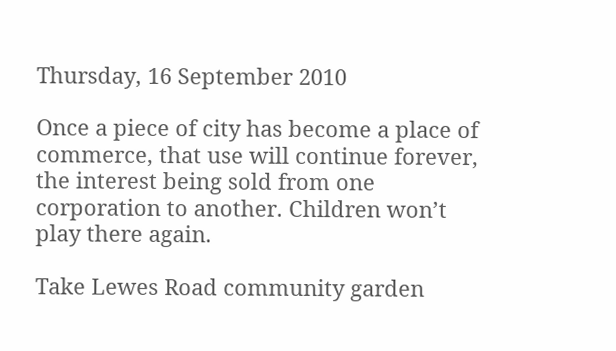Thursday, 16 September 2010

Once a piece of city has become a place of commerce, that use will continue forever, the interest being sold from one corporation to another. Children won’t play there again.

Take Lewes Road community garden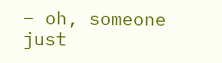– oh, someone just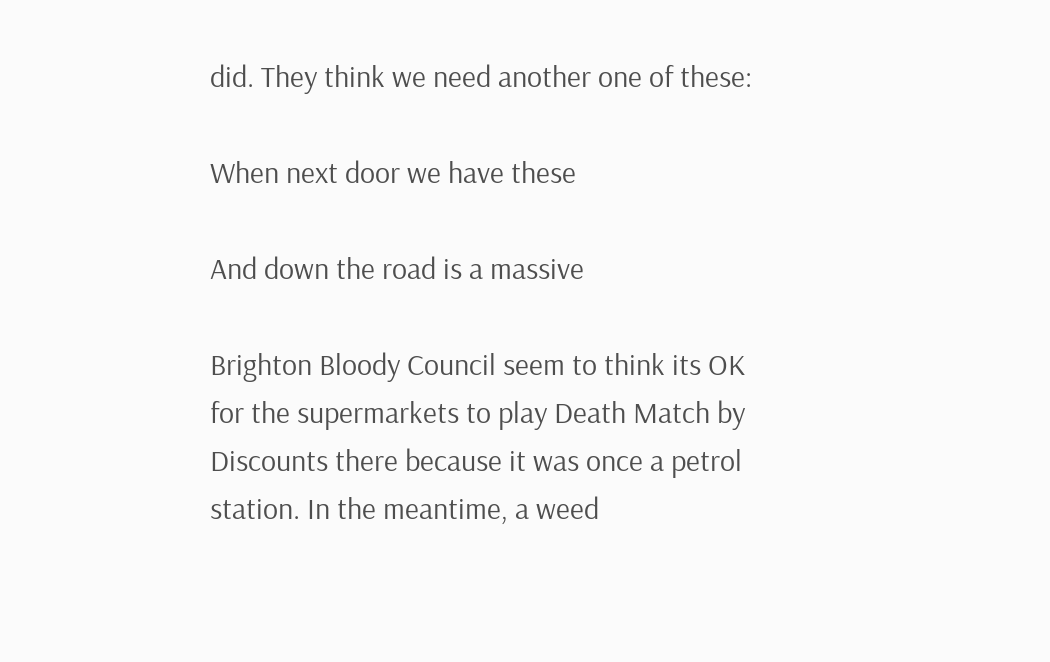did. They think we need another one of these:

When next door we have these

And down the road is a massive

Brighton Bloody Council seem to think its OK for the supermarkets to play Death Match by Discounts there because it was once a petrol station. In the meantime, a weed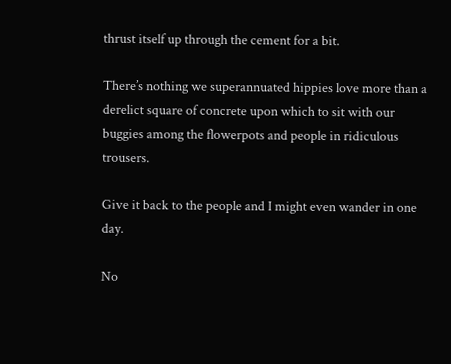thrust itself up through the cement for a bit.

There’s nothing we superannuated hippies love more than a derelict square of concrete upon which to sit with our buggies among the flowerpots and people in ridiculous trousers.

Give it back to the people and I might even wander in one day.

No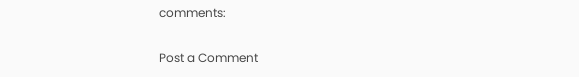comments:

Post a Comment